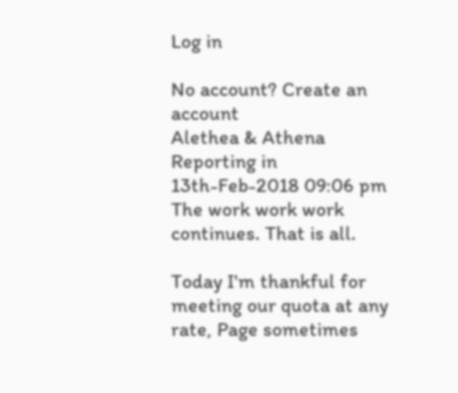Log in

No account? Create an account
Alethea & Athena
Reporting in
13th-Feb-2018 09:06 pm
The work work work continues. That is all.

Today I'm thankful for meeting our quota at any rate, Page sometimes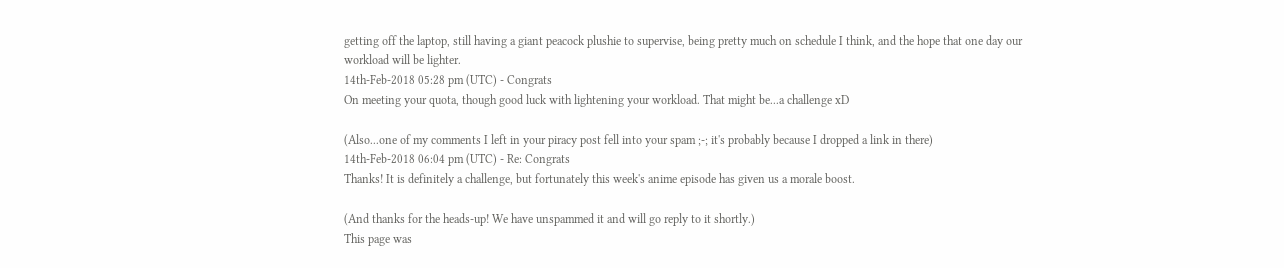getting off the laptop, still having a giant peacock plushie to supervise, being pretty much on schedule I think, and the hope that one day our workload will be lighter.
14th-Feb-2018 05:28 pm (UTC) - Congrats
On meeting your quota, though good luck with lightening your workload. That might be...a challenge xD

(Also...one of my comments I left in your piracy post fell into your spam ;-; it's probably because I dropped a link in there)
14th-Feb-2018 06:04 pm (UTC) - Re: Congrats
Thanks! It is definitely a challenge, but fortunately this week's anime episode has given us a morale boost.

(And thanks for the heads-up! We have unspammed it and will go reply to it shortly.)
This page was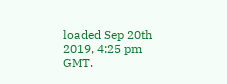loaded Sep 20th 2019, 4:25 pm GMT.